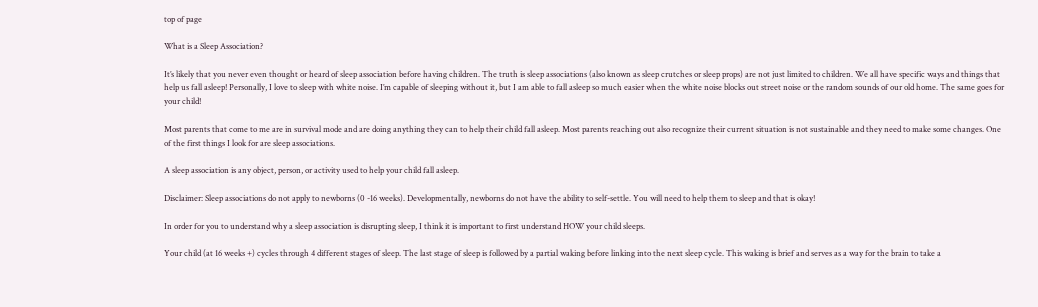top of page

What is a Sleep Association?

It’s likely that you never even thought or heard of sleep association before having children. The truth is sleep associations (also known as sleep crutches or sleep props) are not just limited to children. We all have specific ways and things that help us fall asleep! Personally, I love to sleep with white noise. I’m capable of sleeping without it, but I am able to fall asleep so much easier when the white noise blocks out street noise or the random sounds of our old home. The same goes for your child!

Most parents that come to me are in survival mode and are doing anything they can to help their child fall asleep. Most parents reaching out also recognize their current situation is not sustainable and they need to make some changes. One of the first things I look for are sleep associations.

A sleep association is any object, person, or activity used to help your child fall asleep.

Disclaimer: Sleep associations do not apply to newborns (0 -16 weeks). Developmentally, newborns do not have the ability to self-settle. You will need to help them to sleep and that is okay!

In order for you to understand why a sleep association is disrupting sleep, I think it is important to first understand HOW your child sleeps.

Your child (at 16 weeks +) cycles through 4 different stages of sleep. The last stage of sleep is followed by a partial waking before linking into the next sleep cycle. This waking is brief and serves as a way for the brain to take a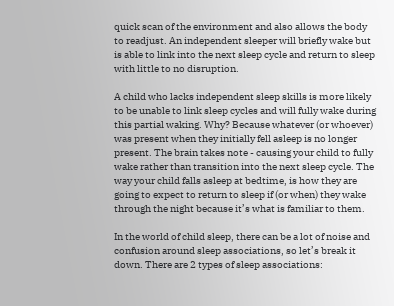quick scan of the environment and also allows the body to readjust. An independent sleeper will briefly wake but is able to link into the next sleep cycle and return to sleep with little to no disruption.

A child who lacks independent sleep skills is more likely to be unable to link sleep cycles and will fully wake during this partial waking. Why? Because whatever (or whoever) was present when they initially fell asleep is no longer present. The brain takes note - causing your child to fully wake rather than transition into the next sleep cycle. The way your child falls asleep at bedtime, is how they are going to expect to return to sleep if (or when) they wake through the night because it’s what is familiar to them.

In the world of child sleep, there can be a lot of noise and confusion around sleep associations, so let’s break it down. There are 2 types of sleep associations: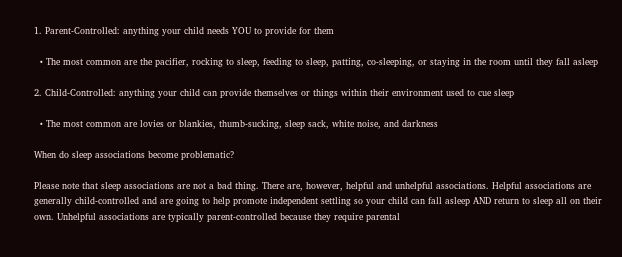1. Parent-Controlled: anything your child needs YOU to provide for them

  • The most common are the pacifier, rocking to sleep, feeding to sleep, patting, co-sleeping, or staying in the room until they fall asleep

2. Child-Controlled: anything your child can provide themselves or things within their environment used to cue sleep

  • The most common are lovies or blankies, thumb-sucking, sleep sack, white noise, and darkness

When do sleep associations become problematic?

Please note that sleep associations are not a bad thing. There are, however, helpful and unhelpful associations. Helpful associations are generally child-controlled and are going to help promote independent settling so your child can fall asleep AND return to sleep all on their own. Unhelpful associations are typically parent-controlled because they require parental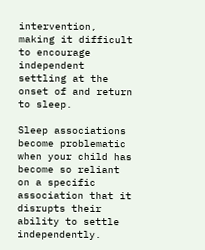intervention, making it difficult to encourage independent settling at the onset of and return to sleep.

Sleep associations become problematic when your child has become so reliant on a specific association that it disrupts their ability to settle independently.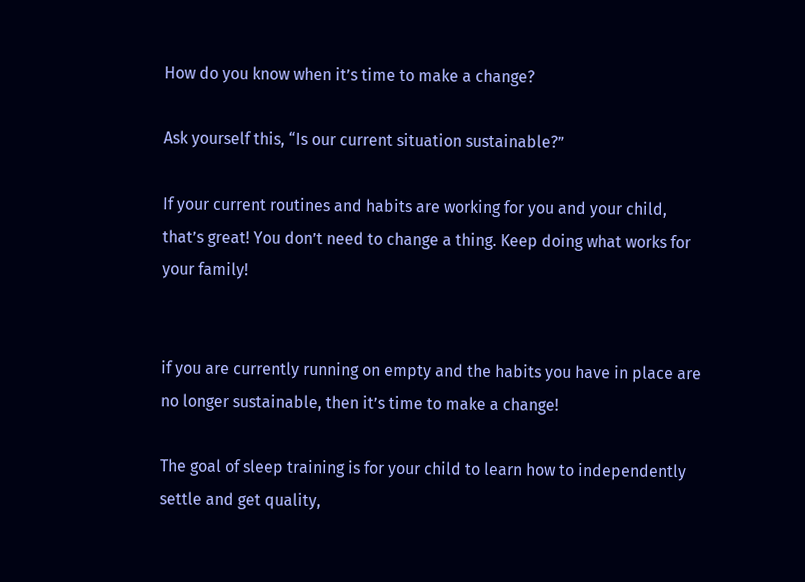How do you know when it’s time to make a change?

Ask yourself this, “Is our current situation sustainable?”

If your current routines and habits are working for you and your child, that’s great! You don’t need to change a thing. Keep doing what works for your family!


if you are currently running on empty and the habits you have in place are no longer sustainable, then it’s time to make a change!

The goal of sleep training is for your child to learn how to independently settle and get quality,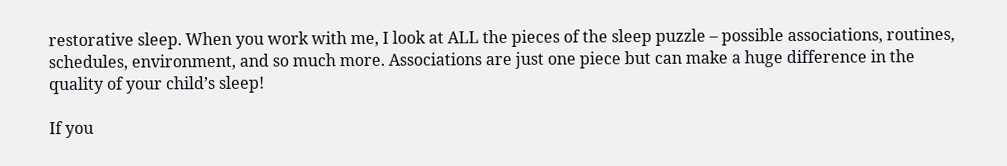restorative sleep. When you work with me, I look at ALL the pieces of the sleep puzzle – possible associations, routines, schedules, environment, and so much more. Associations are just one piece but can make a huge difference in the quality of your child’s sleep!

If you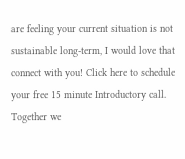are feeling your current situation is not sustainable long-term, I would love that connect with you! Click here to schedule your free 15 minute Introductory call. Together we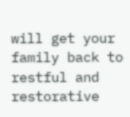will get your family back to restful and restorative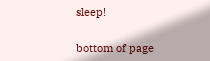sleep!


bottom of page